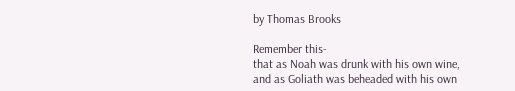by Thomas Brooks

Remember this-
that as Noah was drunk with his own wine,
and as Goliath was beheaded with his own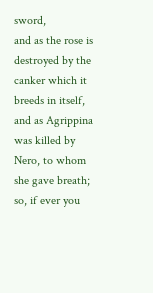sword,
and as the rose is destroyed by the canker which it breeds in itself,
and as Agrippina was killed by Nero, to whom she gave breath;
so, if ever you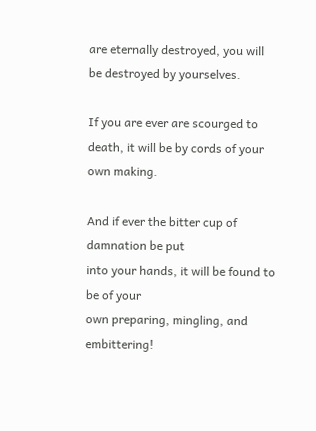are eternally destroyed, you will be destroyed by yourselves.

If you are ever are scourged to death, it will be by cords of your own making.

And if ever the bitter cup of damnation be put
into your hands, it will be found to be of your
own preparing, mingling, and embittering!